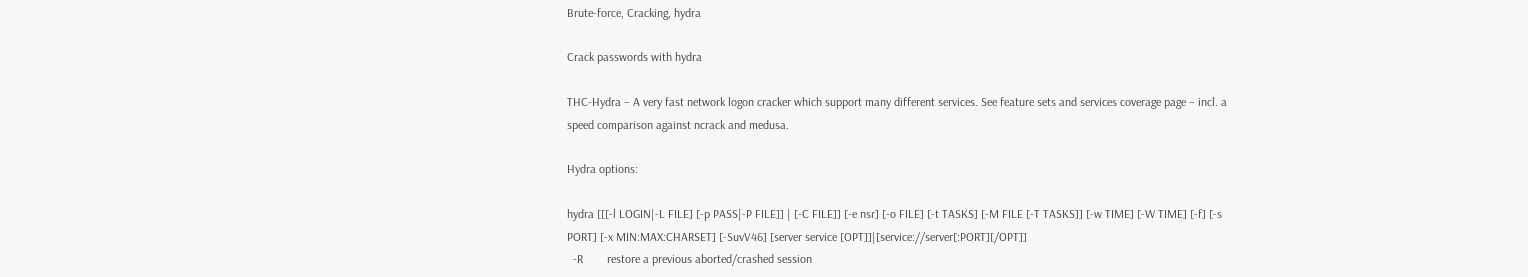Brute-force, Cracking, hydra

Crack passwords with hydra

THC-Hydra – A very fast network logon cracker which support many different services. See feature sets and services coverage page – incl. a speed comparison against ncrack and medusa.

Hydra options:

hydra [[[-l LOGIN|-L FILE] [-p PASS|-P FILE]] | [-C FILE]] [-e nsr] [-o FILE] [-t TASKS] [-M FILE [-T TASKS]] [-w TIME] [-W TIME] [-f] [-s PORT] [-x MIN:MAX:CHARSET] [-SuvV46] [server service [OPT]]|[service://server[:PORT][/OPT]]
  -R        restore a previous aborted/crashed session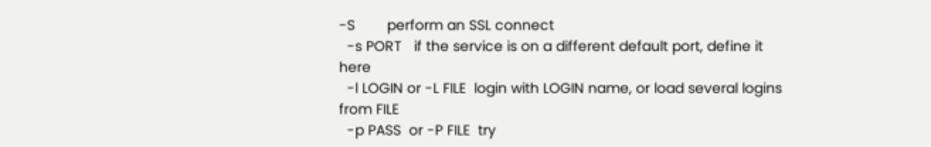-S        perform an SSL connect
  -s PORT   if the service is on a different default port, define it here
  -l LOGIN or -L FILE  login with LOGIN name, or load several logins from FILE
  -p PASS  or -P FILE  try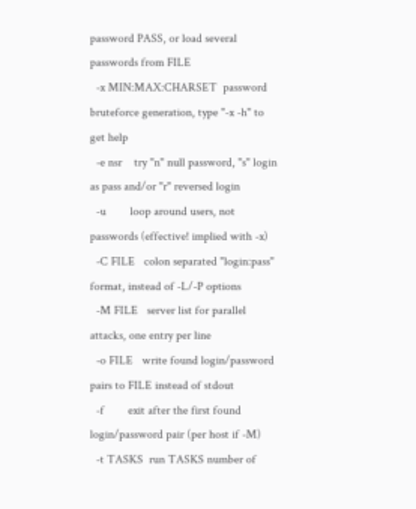password PASS, or load several passwords from FILE
  -x MIN:MAX:CHARSET  password bruteforce generation, type "-x -h" to get help
  -e nsr    try "n" null password, "s" login as pass and/or "r" reversed login
  -u        loop around users, not passwords (effective! implied with -x)
  -C FILE   colon separated "login:pass" format, instead of -L/-P options
  -M FILE   server list for parallel attacks, one entry per line
  -o FILE   write found login/password pairs to FILE instead of stdout
  -f        exit after the first found login/password pair (per host if -M)
  -t TASKS  run TASKS number of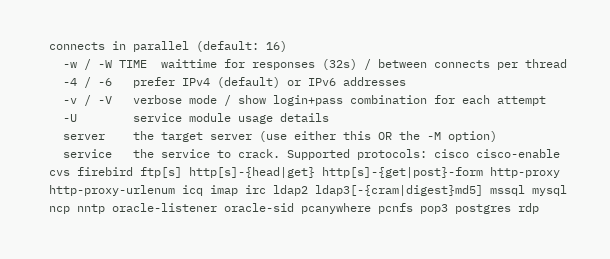connects in parallel (default: 16)
  -w / -W TIME  waittime for responses (32s) / between connects per thread
  -4 / -6   prefer IPv4 (default) or IPv6 addresses
  -v / -V   verbose mode / show login+pass combination for each attempt
  -U        service module usage details
  server    the target server (use either this OR the -M option)
  service   the service to crack. Supported protocols: cisco cisco-enable
cvs firebird ftp[s] http[s]-{head|get} http[s]-{get|post}-form http-proxy
http-proxy-urlenum icq imap irc ldap2 ldap3[-{cram|digest}md5] mssql mysql
ncp nntp oracle-listener oracle-sid pcanywhere pcnfs pop3 postgres rdp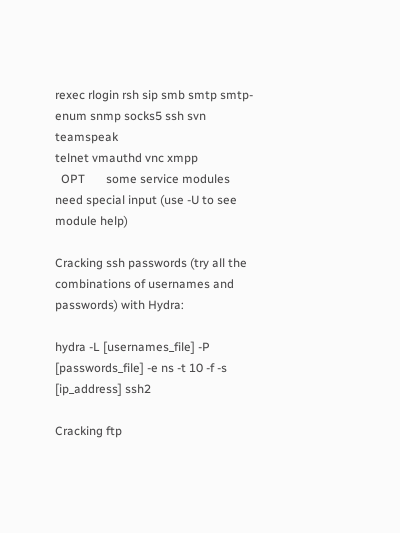rexec rlogin rsh sip smb smtp smtp-enum snmp socks5 ssh svn teamspeak
telnet vmauthd vnc xmpp
  OPT       some service modules need special input (use -U to see module help)

Cracking ssh passwords (try all the combinations of usernames and passwords) with Hydra:

hydra -L [usernames_file] -P [passwords_file] -e ns -t 10 -f -s  [ip_address] ssh2

Cracking ftp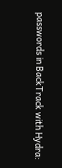passwords in BackTrack with Hydra: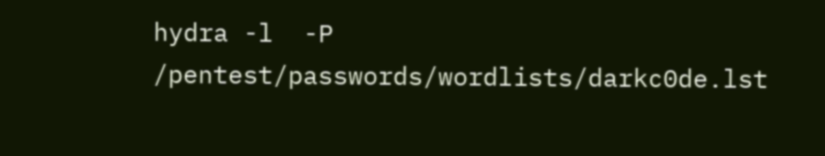hydra -l  -P /pentest/passwords/wordlists/darkc0de.lst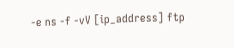-e ns -f -vV [ip_address] ftp